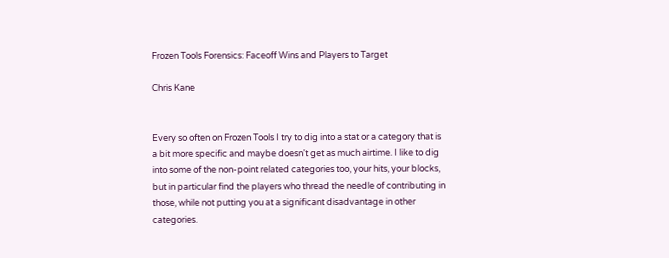Frozen Tools Forensics: Faceoff Wins and Players to Target

Chris Kane


Every so often on Frozen Tools I try to dig into a stat or a category that is a bit more specific and maybe doesn't get as much airtime. I like to dig into some of the non-point related categories too, your hits, your blocks, but in particular find the players who thread the needle of contributing in those, while not putting you at a significant disadvantage in other categories.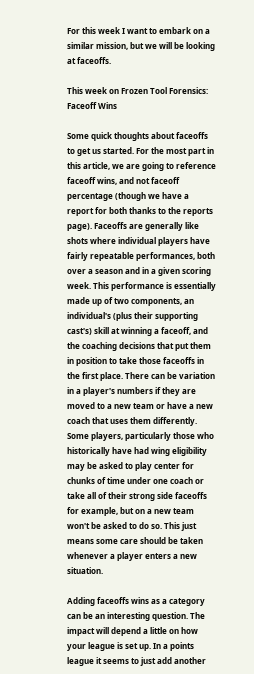For this week I want to embark on a similar mission, but we will be looking at faceoffs.

This week on Frozen Tool Forensics: Faceoff Wins

Some quick thoughts about faceoffs to get us started. For the most part in this article, we are going to reference faceoff wins, and not faceoff percentage (though we have a report for both thanks to the reports page). Faceoffs are generally like shots where individual players have fairly repeatable performances, both over a season and in a given scoring week. This performance is essentially made up of two components, an individual's (plus their supporting cast's) skill at winning a faceoff, and the coaching decisions that put them in position to take those faceoffs in the first place. There can be variation in a player's numbers if they are moved to a new team or have a new coach that uses them differently. Some players, particularly those who historically have had wing eligibility may be asked to play center for chunks of time under one coach or take all of their strong side faceoffs for example, but on a new team won't be asked to do so. This just means some care should be taken whenever a player enters a new situation.

Adding faceoffs wins as a category can be an interesting question. The impact will depend a little on how your league is set up. In a points league it seems to just add another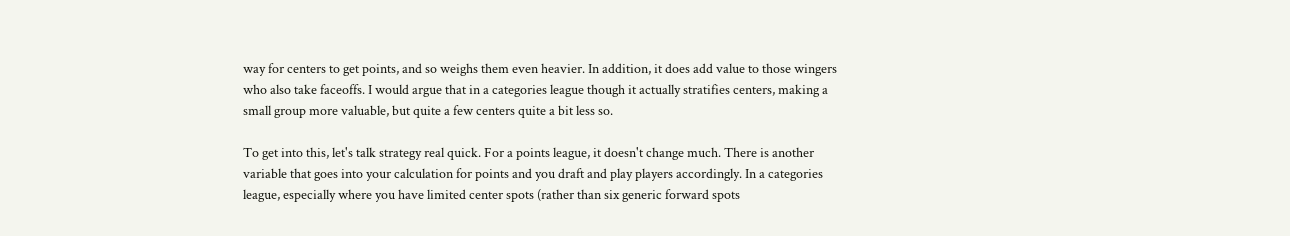way for centers to get points, and so weighs them even heavier. In addition, it does add value to those wingers who also take faceoffs. I would argue that in a categories league though it actually stratifies centers, making a small group more valuable, but quite a few centers quite a bit less so.

To get into this, let's talk strategy real quick. For a points league, it doesn't change much. There is another variable that goes into your calculation for points and you draft and play players accordingly. In a categories league, especially where you have limited center spots (rather than six generic forward spots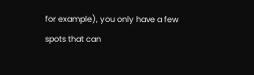for example), you only have a few spots that can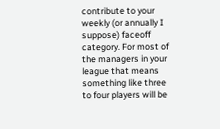contribute to your weekly (or annually I suppose) faceoff category. For most of the managers in your league that means something like three to four players will be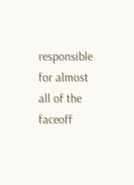responsible for almost all of the faceoff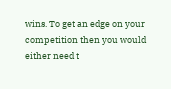wins. To get an edge on your competition then you would either need t